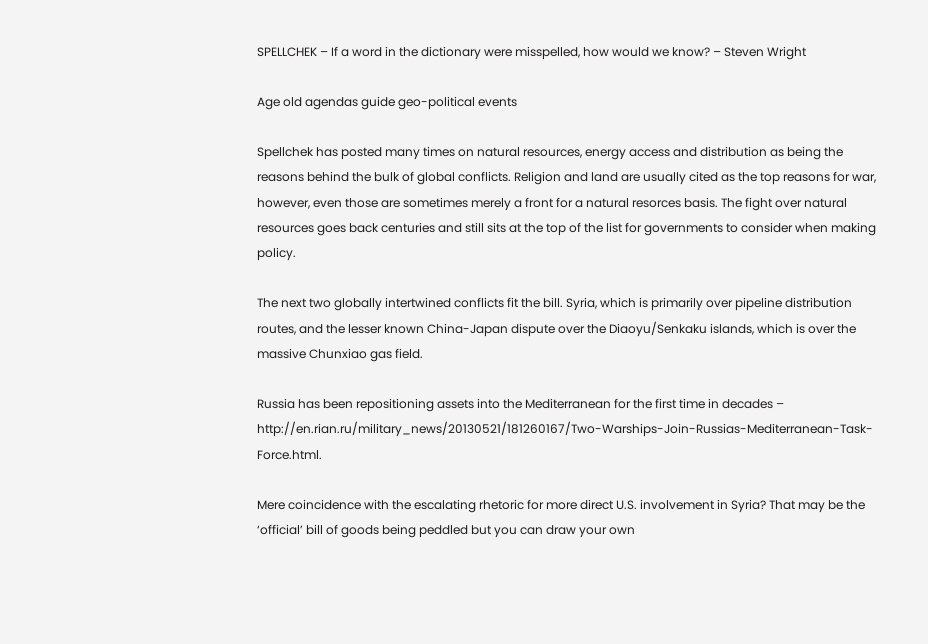SPELLCHEK – If a word in the dictionary were misspelled, how would we know? – Steven Wright

Age old agendas guide geo-political events

Spellchek has posted many times on natural resources, energy access and distribution as being the reasons behind the bulk of global conflicts. Religion and land are usually cited as the top reasons for war, however, even those are sometimes merely a front for a natural resorces basis. The fight over natural resources goes back centuries and still sits at the top of the list for governments to consider when making policy.

The next two globally intertwined conflicts fit the bill. Syria, which is primarily over pipeline distribution routes, and the lesser known China-Japan dispute over the Diaoyu/Senkaku islands, which is over the massive Chunxiao gas field.

Russia has been repositioning assets into the Mediterranean for the first time in decades – http://en.rian.ru/military_news/20130521/181260167/Two-Warships-Join-Russias-Mediterranean-Task-Force.html.

Mere coincidence with the escalating rhetoric for more direct U.S. involvement in Syria? That may be the ‘official’ bill of goods being peddled but you can draw your own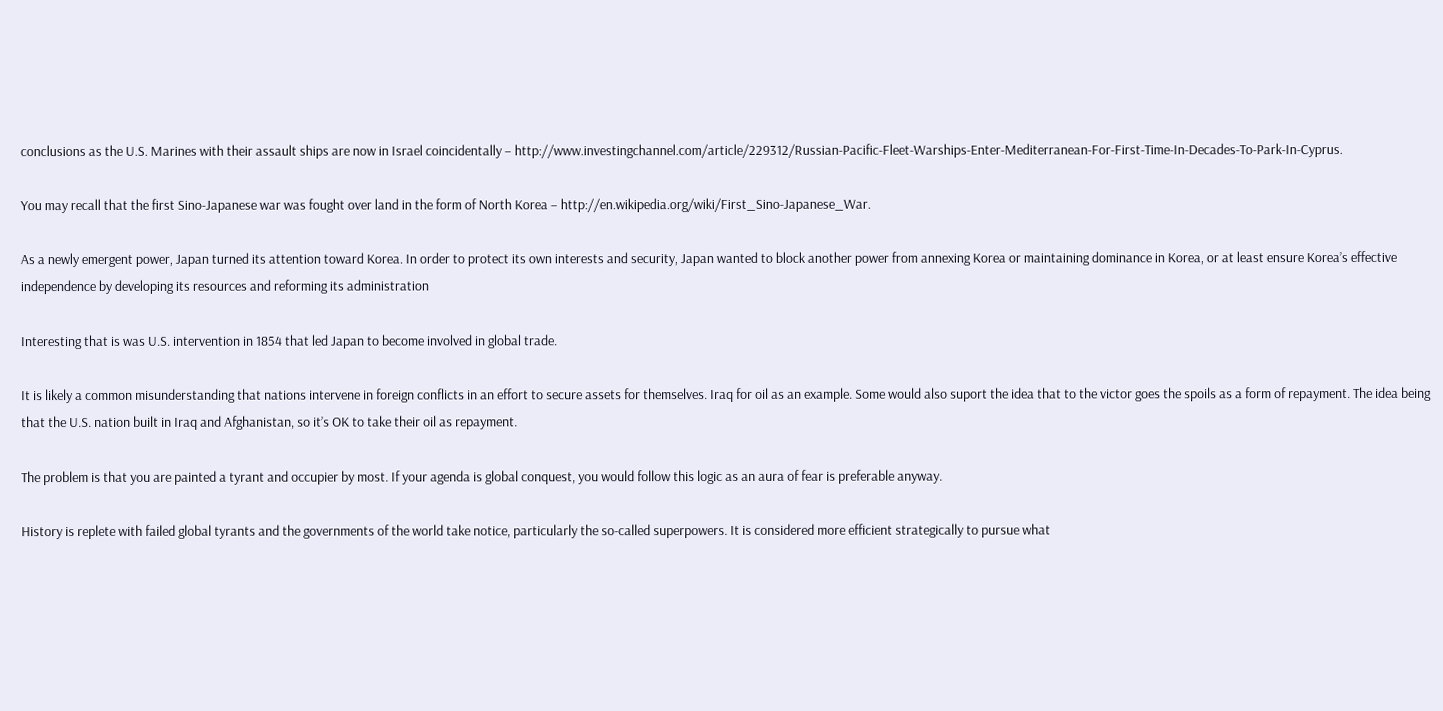conclusions as the U.S. Marines with their assault ships are now in Israel coincidentally – http://www.investingchannel.com/article/229312/Russian-Pacific-Fleet-Warships-Enter-Mediterranean-For-First-Time-In-Decades-To-Park-In-Cyprus.

You may recall that the first Sino-Japanese war was fought over land in the form of North Korea – http://en.wikipedia.org/wiki/First_Sino-Japanese_War.

As a newly emergent power, Japan turned its attention toward Korea. In order to protect its own interests and security, Japan wanted to block another power from annexing Korea or maintaining dominance in Korea, or at least ensure Korea’s effective independence by developing its resources and reforming its administration

Interesting that is was U.S. intervention in 1854 that led Japan to become involved in global trade.

It is likely a common misunderstanding that nations intervene in foreign conflicts in an effort to secure assets for themselves. Iraq for oil as an example. Some would also suport the idea that to the victor goes the spoils as a form of repayment. The idea being that the U.S. nation built in Iraq and Afghanistan, so it’s OK to take their oil as repayment.

The problem is that you are painted a tyrant and occupier by most. If your agenda is global conquest, you would follow this logic as an aura of fear is preferable anyway.

History is replete with failed global tyrants and the governments of the world take notice, particularly the so-called superpowers. It is considered more efficient strategically to pursue what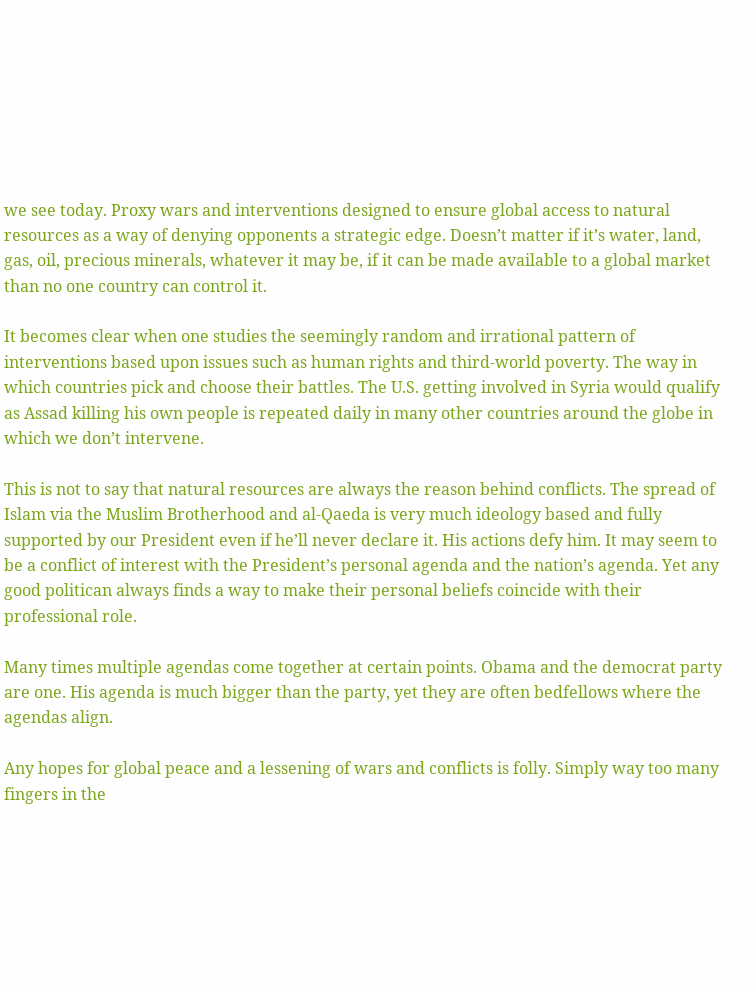we see today. Proxy wars and interventions designed to ensure global access to natural resources as a way of denying opponents a strategic edge. Doesn’t matter if it’s water, land, gas, oil, precious minerals, whatever it may be, if it can be made available to a global market than no one country can control it.

It becomes clear when one studies the seemingly random and irrational pattern of interventions based upon issues such as human rights and third-world poverty. The way in which countries pick and choose their battles. The U.S. getting involved in Syria would qualify as Assad killing his own people is repeated daily in many other countries around the globe in which we don’t intervene.

This is not to say that natural resources are always the reason behind conflicts. The spread of Islam via the Muslim Brotherhood and al-Qaeda is very much ideology based and fully supported by our President even if he’ll never declare it. His actions defy him. It may seem to be a conflict of interest with the President’s personal agenda and the nation’s agenda. Yet any good politican always finds a way to make their personal beliefs coincide with their professional role.

Many times multiple agendas come together at certain points. Obama and the democrat party are one. His agenda is much bigger than the party, yet they are often bedfellows where the agendas align.

Any hopes for global peace and a lessening of wars and conflicts is folly. Simply way too many fingers in the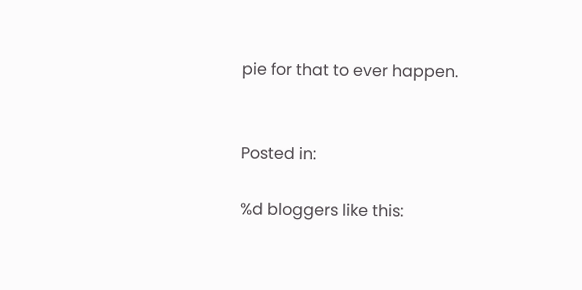pie for that to ever happen.


Posted in:

%d bloggers like this: